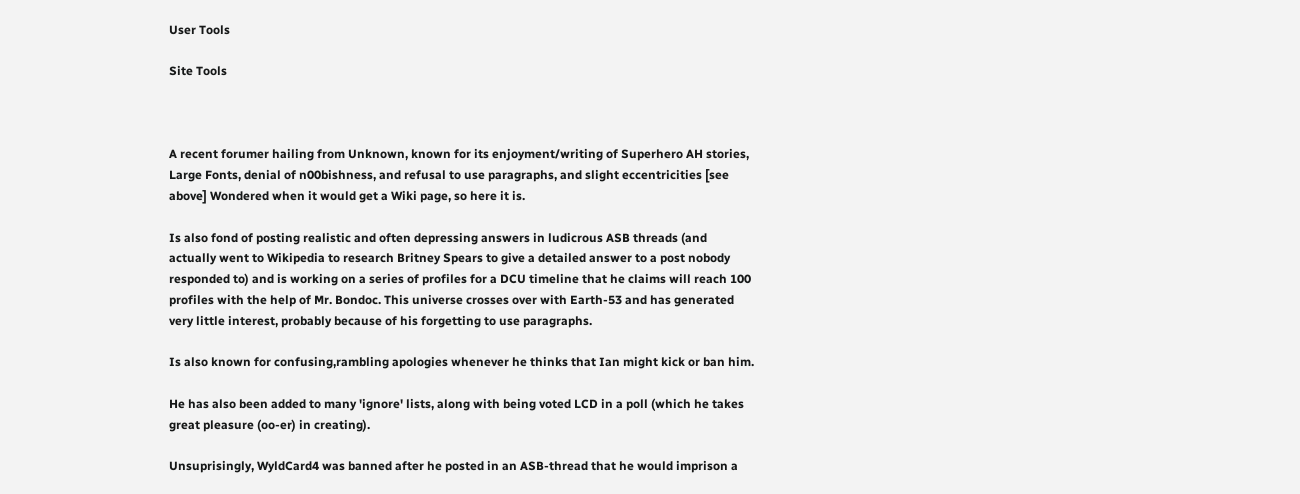User Tools

Site Tools



A recent forumer hailing from Unknown, known for its enjoyment/writing of Superhero AH stories, Large Fonts, denial of n00bishness, and refusal to use paragraphs, and slight eccentricities [see above] Wondered when it would get a Wiki page, so here it is.

Is also fond of posting realistic and often depressing answers in ludicrous ASB threads (and actually went to Wikipedia to research Britney Spears to give a detailed answer to a post nobody responded to) and is working on a series of profiles for a DCU timeline that he claims will reach 100 profiles with the help of Mr. Bondoc. This universe crosses over with Earth-53 and has generated very little interest, probably because of his forgetting to use paragraphs.

Is also known for confusing,rambling apologies whenever he thinks that Ian might kick or ban him.

He has also been added to many 'ignore' lists, along with being voted LCD in a poll (which he takes great pleasure (oo-er) in creating).

Unsuprisingly, WyldCard4 was banned after he posted in an ASB-thread that he would imprison a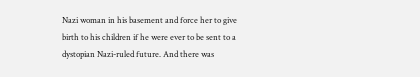Nazi woman in his basement and force her to give birth to his children if he were ever to be sent to a dystopian Nazi-ruled future. And there was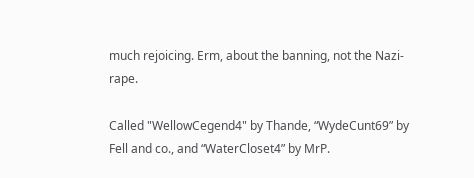much rejoicing. Erm, about the banning, not the Nazi-rape.

Called "WellowCegend4" by Thande, “WydeCunt69” by Fell and co., and “WaterCloset4” by MrP.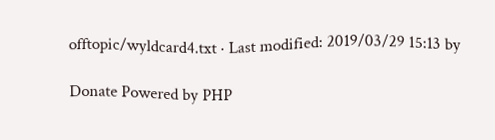offtopic/wyldcard4.txt · Last modified: 2019/03/29 15:13 by

Donate Powered by PHP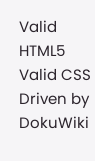Valid HTML5 Valid CSS Driven by DokuWiki